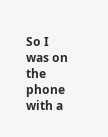So I was on the phone with a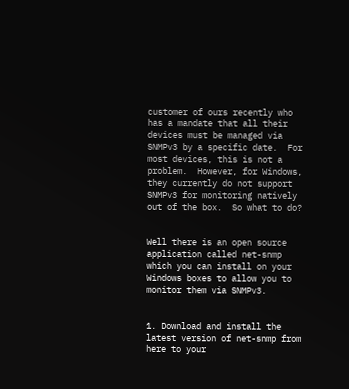customer of ours recently who has a mandate that all their devices must be managed via SNMPv3 by a specific date.  For most devices, this is not a problem.  However, for Windows, they currently do not support SNMPv3 for monitoring natively out of the box.  So what to do?


Well there is an open source application called net-snmp which you can install on your Windows boxes to allow you to monitor them via SNMPv3.


1. Download and install the latest version of net-snmp from here to your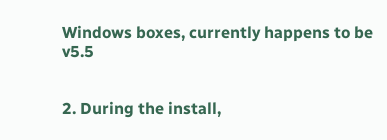Windows boxes, currently happens to be v5.5


2. During the install,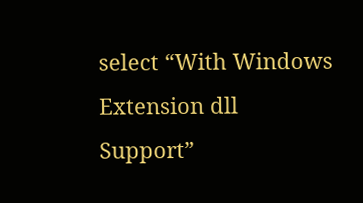select “With Windows Extension dll Support”